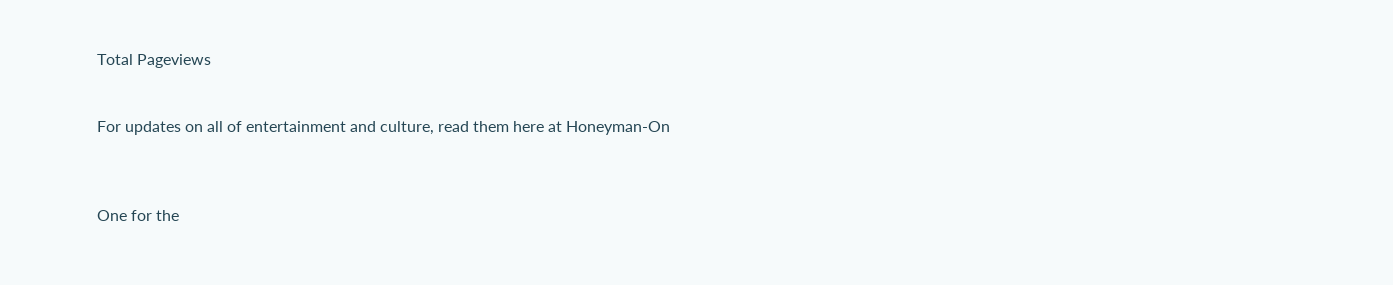Total Pageviews


For updates on all of entertainment and culture, read them here at Honeyman-On



One for the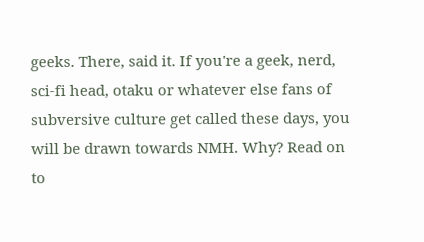geeks. There, said it. If you're a geek, nerd, sci-fi head, otaku or whatever else fans of subversive culture get called these days, you will be drawn towards NMH. Why? Read on to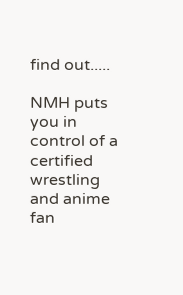find out.....

NMH puts you in control of a certified wrestling and anime fan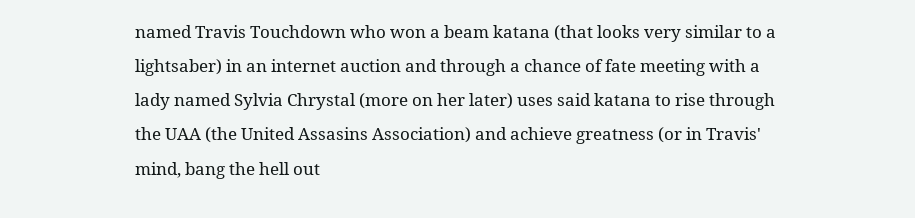named Travis Touchdown who won a beam katana (that looks very similar to a lightsaber) in an internet auction and through a chance of fate meeting with a lady named Sylvia Chrystal (more on her later) uses said katana to rise through the UAA (the United Assasins Association) and achieve greatness (or in Travis' mind, bang the hell out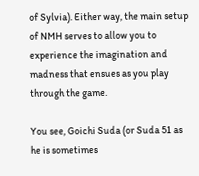of Sylvia). Either way, the main setup of NMH serves to allow you to experience the imagination and madness that ensues as you play through the game.

You see, Goichi Suda (or Suda 51 as he is sometimes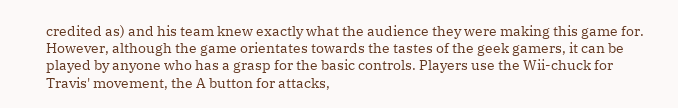credited as) and his team knew exactly what the audience they were making this game for. However, although the game orientates towards the tastes of the geek gamers, it can be played by anyone who has a grasp for the basic controls. Players use the Wii-chuck for Travis' movement, the A button for attacks,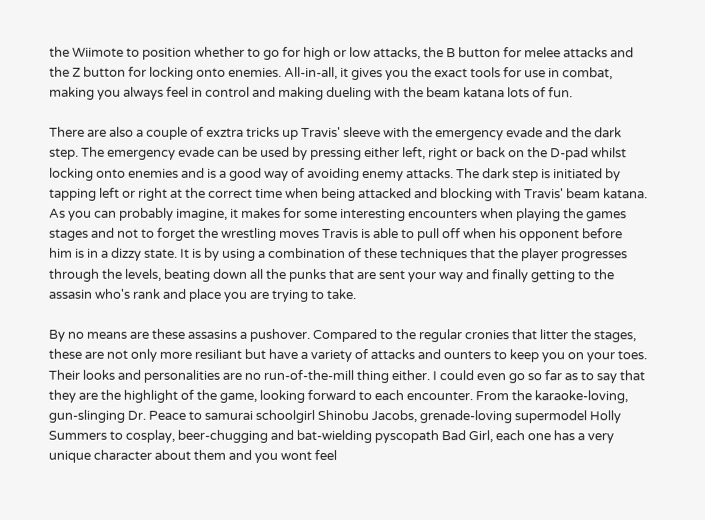the Wiimote to position whether to go for high or low attacks, the B button for melee attacks and the Z button for locking onto enemies. All-in-all, it gives you the exact tools for use in combat, making you always feel in control and making dueling with the beam katana lots of fun.

There are also a couple of exztra tricks up Travis' sleeve with the emergency evade and the dark step. The emergency evade can be used by pressing either left, right or back on the D-pad whilst locking onto enemies and is a good way of avoiding enemy attacks. The dark step is initiated by tapping left or right at the correct time when being attacked and blocking with Travis' beam katana. As you can probably imagine, it makes for some interesting encounters when playing the games stages and not to forget the wrestling moves Travis is able to pull off when his opponent before him is in a dizzy state. It is by using a combination of these techniques that the player progresses through the levels, beating down all the punks that are sent your way and finally getting to the assasin who's rank and place you are trying to take.

By no means are these assasins a pushover. Compared to the regular cronies that litter the stages, these are not only more resiliant but have a variety of attacks and ounters to keep you on your toes. Their looks and personalities are no run-of-the-mill thing either. I could even go so far as to say that they are the highlight of the game, looking forward to each encounter. From the karaoke-loving, gun-slinging Dr. Peace to samurai schoolgirl Shinobu Jacobs, grenade-loving supermodel Holly Summers to cosplay, beer-chugging and bat-wielding pyscopath Bad Girl, each one has a very unique character about them and you wont feel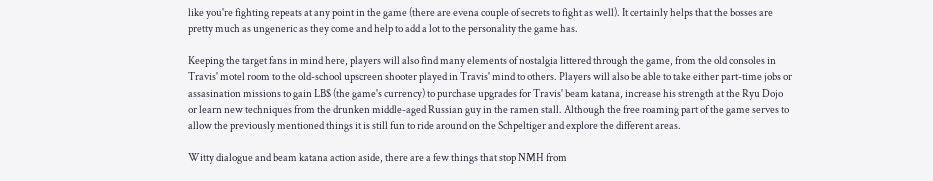like you're fighting repeats at any point in the game (there are evena couple of secrets to fight as well). It certainly helps that the bosses are pretty much as ungeneric as they come and help to add a lot to the personality the game has.

Keeping the target fans in mind here, players will also find many elements of nostalgia littered through the game, from the old consoles in Travis' motel room to the old-school upscreen shooter played in Travis' mind to others. Players will also be able to take either part-time jobs or assasination missions to gain LB$ (the game's currency) to purchase upgrades for Travis' beam katana, increase his strength at the Ryu Dojo or learn new techniques from the drunken middle-aged Russian guy in the ramen stall. Although the free roaming part of the game serves to allow the previously mentioned things it is still fun to ride around on the Schpeltiger and explore the different areas.

Witty dialogue and beam katana action aside, there are a few things that stop NMH from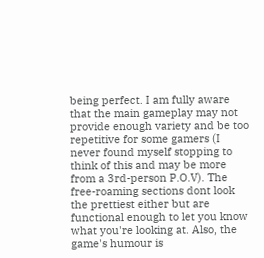being perfect. I am fully aware that the main gameplay may not provide enough variety and be too repetitive for some gamers (I never found myself stopping to think of this and may be more from a 3rd-person P.O.V). The free-roaming sections dont look the prettiest either but are functional enough to let you know what you're looking at. Also, the game's humour is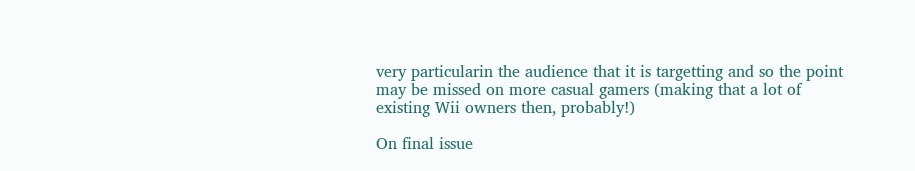very particularin the audience that it is targetting and so the point may be missed on more casual gamers (making that a lot of existing Wii owners then, probably!)

On final issue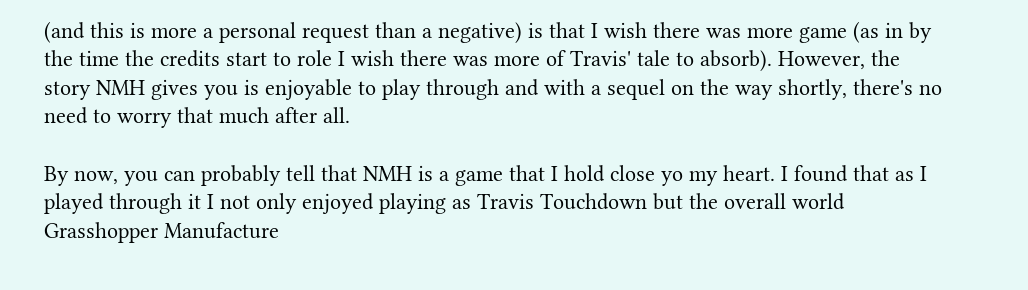(and this is more a personal request than a negative) is that I wish there was more game (as in by the time the credits start to role I wish there was more of Travis' tale to absorb). However, the story NMH gives you is enjoyable to play through and with a sequel on the way shortly, there's no need to worry that much after all.

By now, you can probably tell that NMH is a game that I hold close yo my heart. I found that as I played through it I not only enjoyed playing as Travis Touchdown but the overall world Grasshopper Manufacture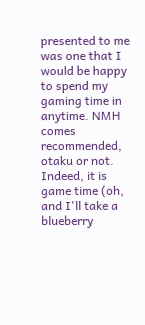presented to me was one that I would be happy to spend my gaming time in anytime. NMH comes recommended, otaku or not. Indeed, it is game time (oh, and I'll take a blueberry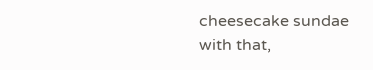cheesecake sundae with that,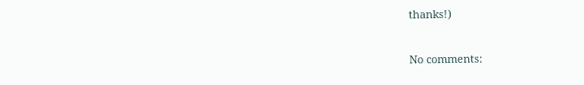thanks!)

No comments: